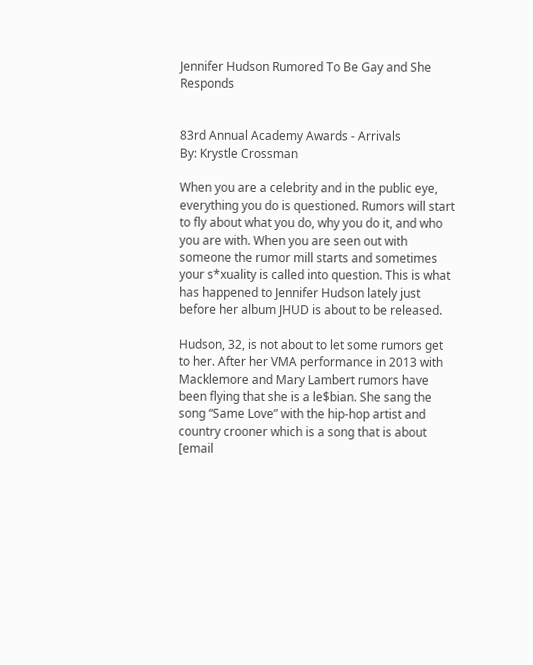Jennifer Hudson Rumored To Be Gay and She Responds


83rd Annual Academy Awards - Arrivals
By: Krystle Crossman

When you are a celebrity and in the public eye, everything you do is questioned. Rumors will start to fly about what you do, why you do it, and who you are with. When you are seen out with someone the rumor mill starts and sometimes your s*xuality is called into question. This is what has happened to Jennifer Hudson lately just before her album JHUD is about to be released.

Hudson, 32, is not about to let some rumors get to her. After her VMA performance in 2013 with Macklemore and Mary Lambert rumors have been flying that she is a le$bian. She sang the song “Same Love” with the hip-hop artist and country crooner which is a song that is about [email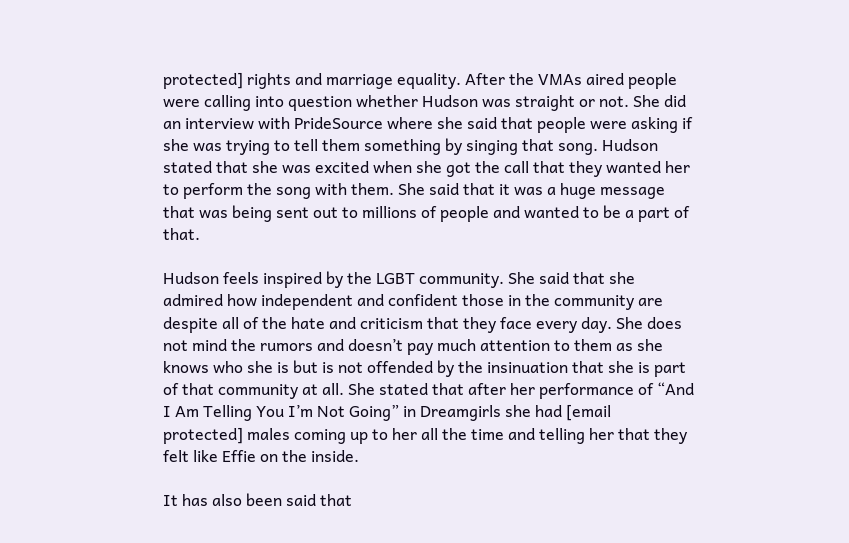protected] rights and marriage equality. After the VMAs aired people were calling into question whether Hudson was straight or not. She did an interview with PrideSource where she said that people were asking if she was trying to tell them something by singing that song. Hudson stated that she was excited when she got the call that they wanted her to perform the song with them. She said that it was a huge message that was being sent out to millions of people and wanted to be a part of that.

Hudson feels inspired by the LGBT community. She said that she admired how independent and confident those in the community are despite all of the hate and criticism that they face every day. She does not mind the rumors and doesn’t pay much attention to them as she knows who she is but is not offended by the insinuation that she is part of that community at all. She stated that after her performance of “And I Am Telling You I’m Not Going” in Dreamgirls she had [email protected] males coming up to her all the time and telling her that they felt like Effie on the inside.

It has also been said that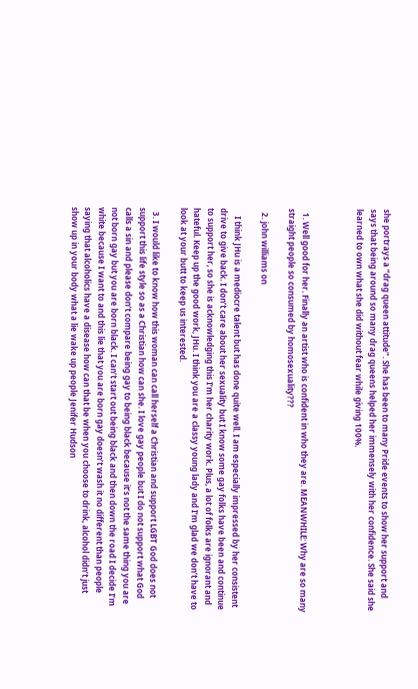she portrays a “drag queen attitude”. She has been to many Pride events to show her support and says that being around so many drag queens helped her immensely with her confidence. She said she learned to own what she did without fear while giving 100%.



  1. Well good for her. Finally an artist who is confident in who they are. MEANWHILE: Why are so many straight people so consumed by homosexuality???

  2. john williams on

    I think JHu is a mediocre talent but has done quite well. I am especially impressed by her consistent drive to give back. I don’t care about her sexuality but I know some gay folks have been and continue to support her, so she is acknowledging this I’m her charity work. Plus, a lot of folks are ignorant and hateful. Keep up the good work, JHu. I think you are a classy young lady and I’m glad we don’t have to look at your butt to keep us interested.

  3. I would like to know how this woman can call herself a Christian and support LGBT God does not support this life style so as a Christian how can she. I love gay people but I do not support what God calls a sin and please don’t compare being gay to being black because it’s not the same thing you are not born gay but you are born black. I can’t start out being black and then down the road I decide I’m white because I want to and this lie that you are born gay doesn’t wash it no different than people saying that alcoholics have a disease how can that be when you choose to drink, alcohol didn’t just show up in your body what a lie wake up people Jenifer Hudson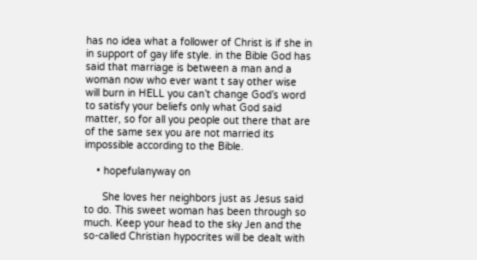has no idea what a follower of Christ is if she in in support of gay life style. in the Bible God has said that marriage is between a man and a woman now who ever want t say other wise will burn in HELL you can’t change God’s word to satisfy your beliefs only what God said matter, so for all you people out there that are of the same sex you are not married its impossible according to the Bible.

    • hopefulanyway on

      She loves her neighbors just as Jesus said to do. This sweet woman has been through so much. Keep your head to the sky Jen and the so-called Christian hypocrites will be dealt with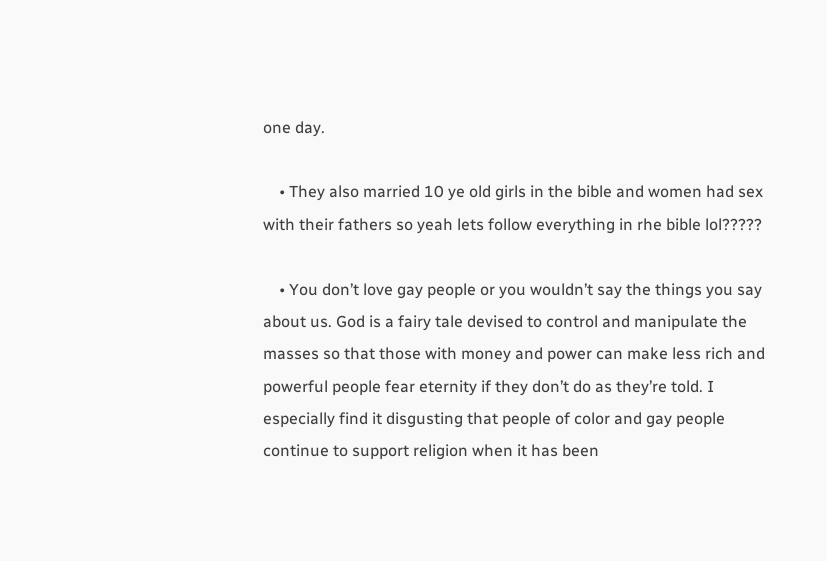one day.

    • They also married 10 ye old girls in the bible and women had sex with their fathers so yeah lets follow everything in rhe bible lol?????

    • You don’t love gay people or you wouldn’t say the things you say about us. God is a fairy tale devised to control and manipulate the masses so that those with money and power can make less rich and powerful people fear eternity if they don’t do as they’re told. I especially find it disgusting that people of color and gay people continue to support religion when it has been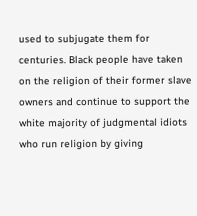used to subjugate them for centuries. Black people have taken on the religion of their former slave owners and continue to support the white majority of judgmental idiots who run religion by giving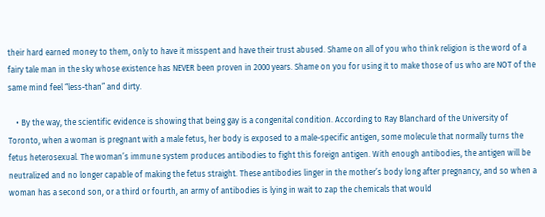their hard earned money to them, only to have it misspent and have their trust abused. Shame on all of you who think religion is the word of a fairy tale man in the sky whose existence has NEVER been proven in 2000 years. Shame on you for using it to make those of us who are NOT of the same mind feel “less-than” and dirty.

    • By the way, the scientific evidence is showing that being gay is a congenital condition. According to Ray Blanchard of the University of Toronto, when a woman is pregnant with a male fetus, her body is exposed to a male-specific antigen, some molecule that normally turns the fetus heterosexual. The woman’s immune system produces antibodies to fight this foreign antigen. With enough antibodies, the antigen will be neutralized and no longer capable of making the fetus straight. These antibodies linger in the mother’s body long after pregnancy, and so when a woman has a second son, or a third or fourth, an army of antibodies is lying in wait to zap the chemicals that would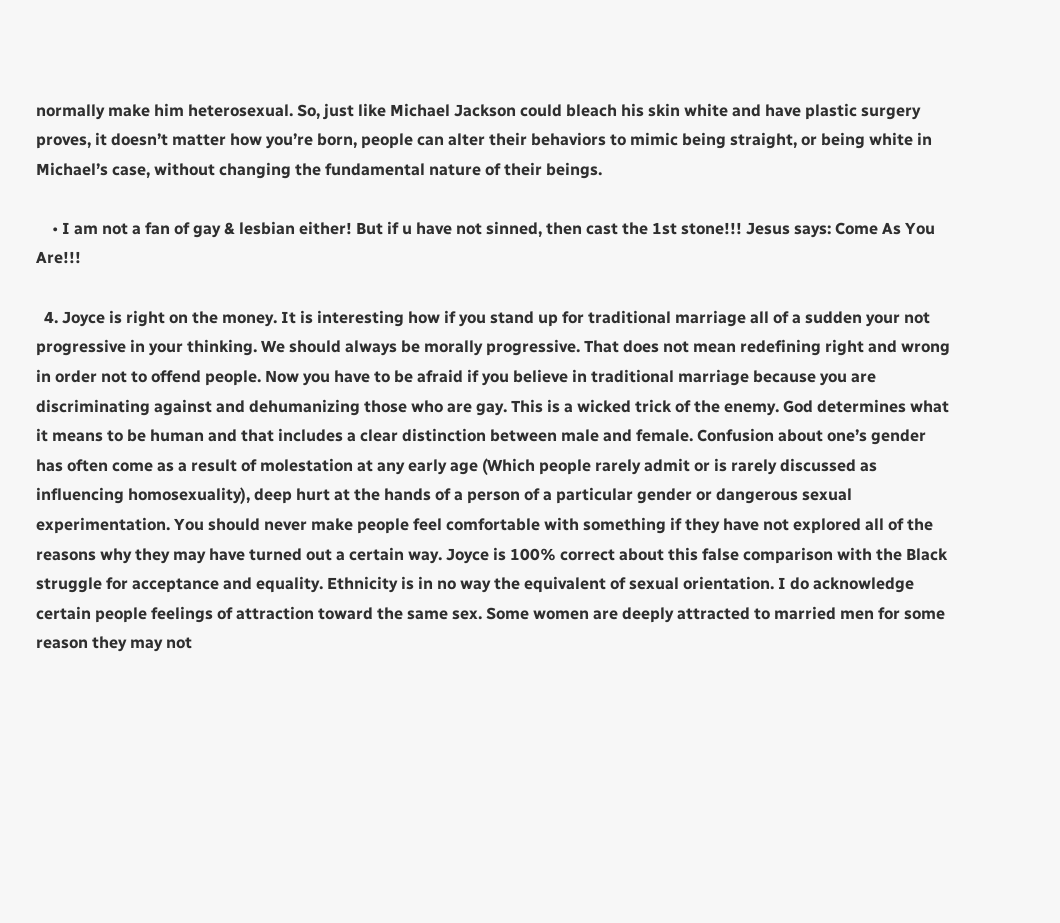normally make him heterosexual. So, just like Michael Jackson could bleach his skin white and have plastic surgery proves, it doesn’t matter how you’re born, people can alter their behaviors to mimic being straight, or being white in Michael’s case, without changing the fundamental nature of their beings.

    • I am not a fan of gay & lesbian either! But if u have not sinned, then cast the 1st stone!!! Jesus says: Come As You Are!!!

  4. Joyce is right on the money. It is interesting how if you stand up for traditional marriage all of a sudden your not progressive in your thinking. We should always be morally progressive. That does not mean redefining right and wrong in order not to offend people. Now you have to be afraid if you believe in traditional marriage because you are discriminating against and dehumanizing those who are gay. This is a wicked trick of the enemy. God determines what it means to be human and that includes a clear distinction between male and female. Confusion about one’s gender has often come as a result of molestation at any early age (Which people rarely admit or is rarely discussed as influencing homosexuality), deep hurt at the hands of a person of a particular gender or dangerous sexual experimentation. You should never make people feel comfortable with something if they have not explored all of the reasons why they may have turned out a certain way. Joyce is 100% correct about this false comparison with the Black struggle for acceptance and equality. Ethnicity is in no way the equivalent of sexual orientation. I do acknowledge certain people feelings of attraction toward the same sex. Some women are deeply attracted to married men for some reason they may not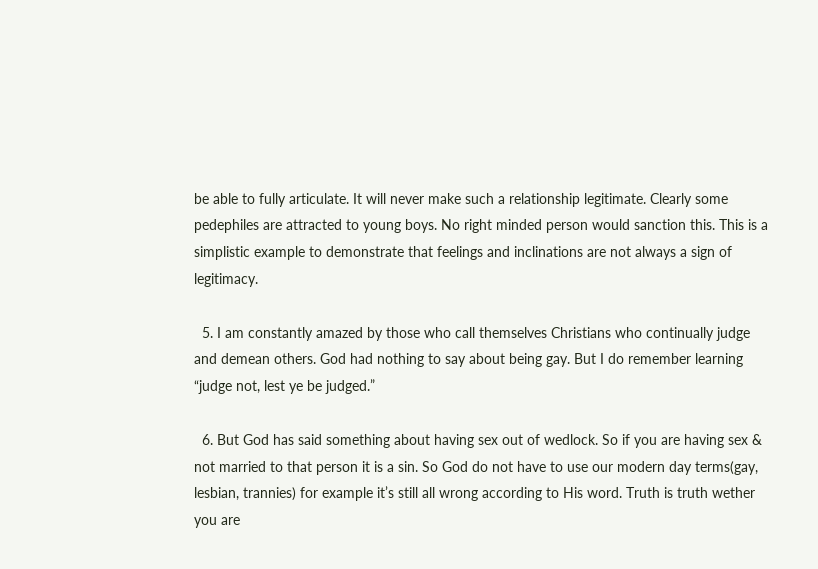be able to fully articulate. It will never make such a relationship legitimate. Clearly some pedephiles are attracted to young boys. No right minded person would sanction this. This is a simplistic example to demonstrate that feelings and inclinations are not always a sign of legitimacy.

  5. I am constantly amazed by those who call themselves Christians who continually judge and demean others. God had nothing to say about being gay. But I do remember learning “judge not, lest ye be judged.”

  6. But God has said something about having sex out of wedlock. So if you are having sex & not married to that person it is a sin. So God do not have to use our modern day terms(gay, lesbian, trannies) for example it’s still all wrong according to His word. Truth is truth wether you are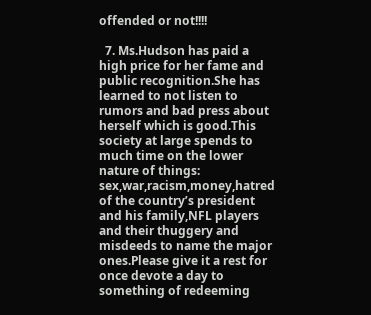offended or not!!!!

  7. Ms.Hudson has paid a high price for her fame and public recognition.She has learned to not listen to rumors and bad press about herself which is good.This society at large spends to much time on the lower nature of things: sex,war,racism,money,hatred of the country’s president and his family,NFL players and their thuggery and misdeeds to name the major ones.Please give it a rest for once devote a day to something of redeeming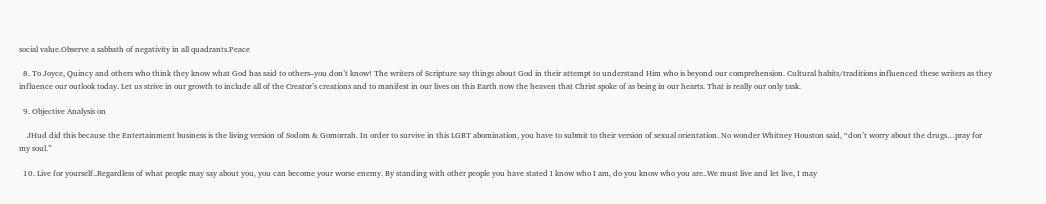social value.Observe a sabbath of negativity in all quadrants.Peace

  8. To Joyce, Quincy and others who think they know what God has said to others–you don’t know! The writers of Scripture say things about God in their attempt to understand Him who is beyond our comprehension. Cultural habits/traditions influenced these writers as they influence our outlook today. Let us strive in our growth to include all of the Creator’s creations and to manifest in our lives on this Earth now the heaven that Christ spoke of as being in our hearts. That is really our only task.

  9. Objective Analysis on

    JHud did this because the Entertainment business is the living version of Sodom & Gomorrah. In order to survive in this LGBT abomination, you have to submit to their version of sexual orientation. No wonder Whitney Houston said, “don’t worry about the drugs…pray for my soul.”

  10. Live for yourself..Regardless of what people may say about you, you can become your worse enemy. By standing with other people you have stated I know who I am, do you know who you are..We must live and let live, I may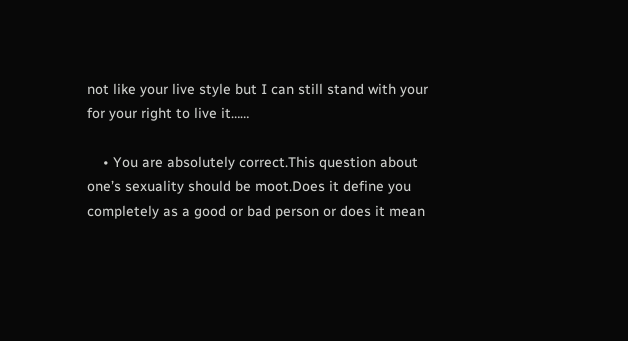not like your live style but I can still stand with your for your right to live it……

    • You are absolutely correct.This question about one’s sexuality should be moot.Does it define you completely as a good or bad person or does it mean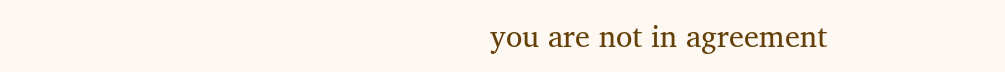you are not in agreement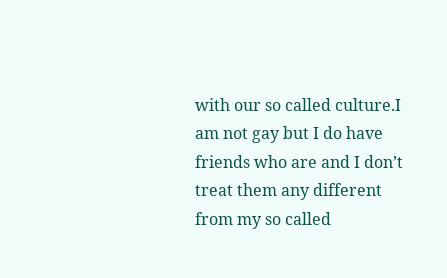with our so called culture.I am not gay but I do have friends who are and I don’t treat them any different from my so called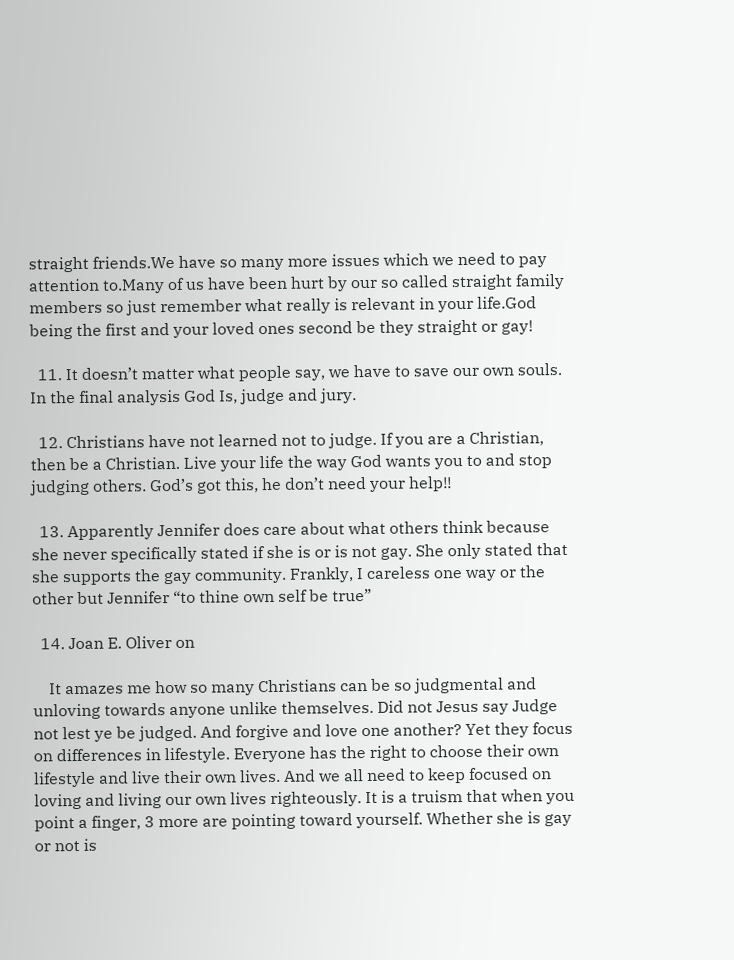straight friends.We have so many more issues which we need to pay attention to.Many of us have been hurt by our so called straight family members so just remember what really is relevant in your life.God being the first and your loved ones second be they straight or gay!

  11. It doesn’t matter what people say, we have to save our own souls. In the final analysis God Is, judge and jury.

  12. Christians have not learned not to judge. If you are a Christian, then be a Christian. Live your life the way God wants you to and stop judging others. God’s got this, he don’t need your help!!

  13. Apparently Jennifer does care about what others think because she never specifically stated if she is or is not gay. She only stated that she supports the gay community. Frankly, I careless one way or the other but Jennifer “to thine own self be true”

  14. Joan E. Oliver on

    It amazes me how so many Christians can be so judgmental and unloving towards anyone unlike themselves. Did not Jesus say Judge not lest ye be judged. And forgive and love one another? Yet they focus on differences in lifestyle. Everyone has the right to choose their own lifestyle and live their own lives. And we all need to keep focused on loving and living our own lives righteously. It is a truism that when you point a finger, 3 more are pointing toward yourself. Whether she is gay or not is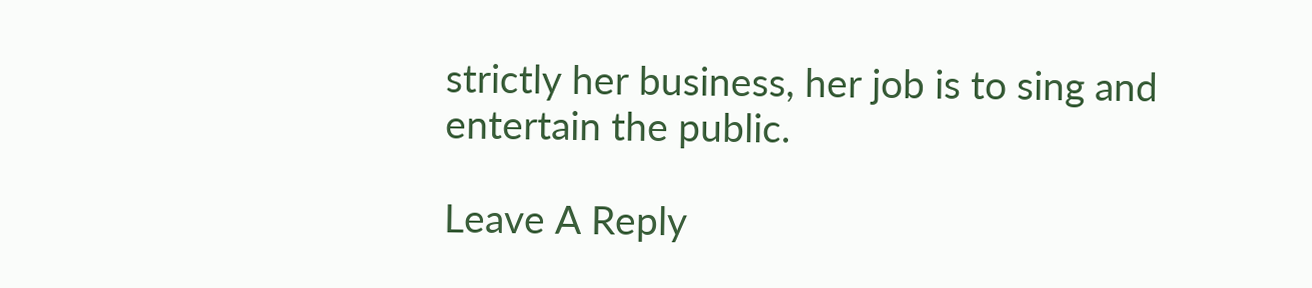strictly her business, her job is to sing and entertain the public.

Leave A Reply